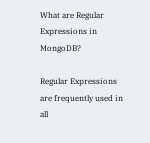What are Regular Expressions in MongoDB?

Regular Expressions are frequently used in all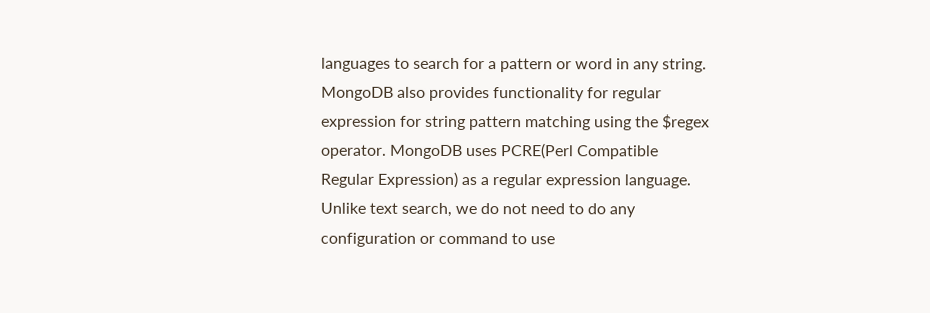languages to search for a pattern or word in any string. MongoDB also provides functionality for regular expression for string pattern matching using the $regex operator. MongoDB uses PCRE(Perl Compatible Regular Expression) as a regular expression language. Unlike text search, we do not need to do any configuration or command to use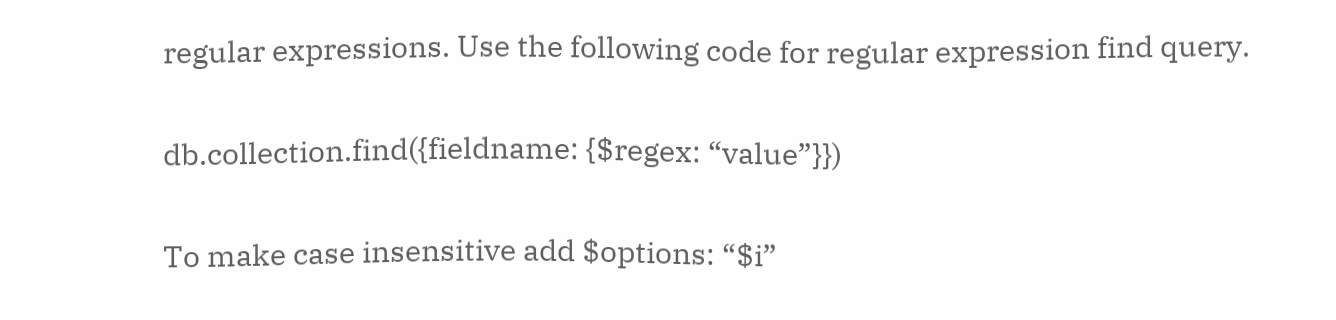regular expressions. Use the following code for regular expression find query.

db.collection.find({fieldname: {$regex: “value”}})

To make case insensitive add $options: “$i”